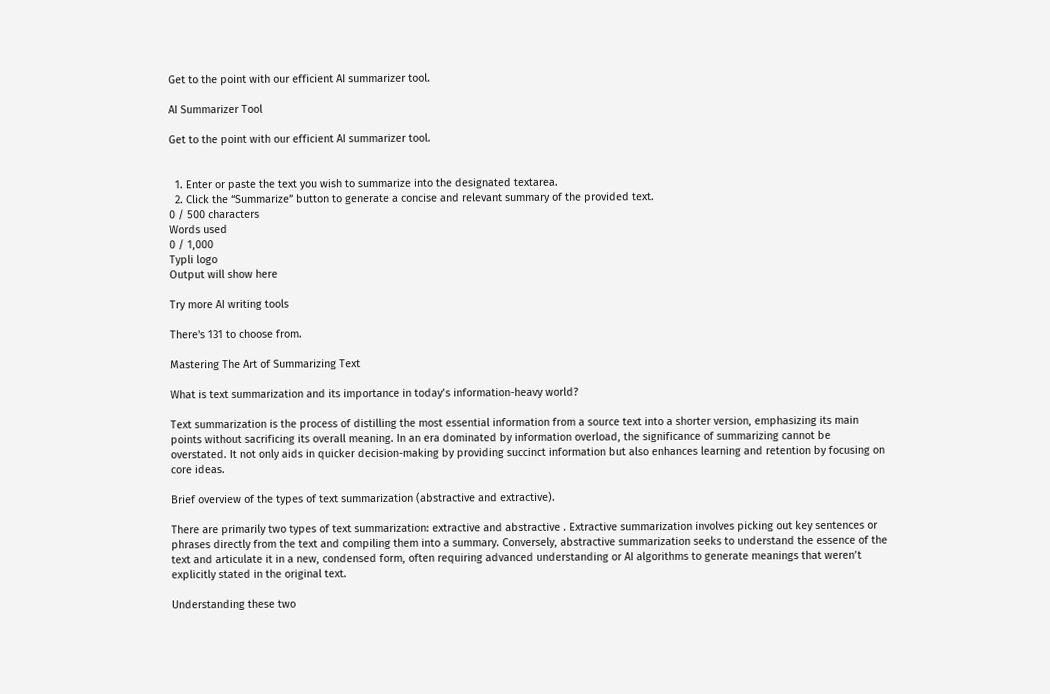Get to the point with our efficient AI summarizer tool.

AI Summarizer Tool

Get to the point with our efficient AI summarizer tool.


  1. Enter or paste the text you wish to summarize into the designated textarea.
  2. Click the “Summarize” button to generate a concise and relevant summary of the provided text.
0 / 500 characters
Words used
0 / 1,000
Typli logo
Output will show here

Try more AI writing tools

There's 131 to choose from.

Mastering The Art of Summarizing Text

What is text summarization and its importance in today’s information-heavy world?

Text summarization is the process of distilling the most essential information from a source text into a shorter version, emphasizing its main points without sacrificing its overall meaning. In an era dominated by information overload, the significance of summarizing cannot be overstated. It not only aids in quicker decision-making by providing succinct information but also enhances learning and retention by focusing on core ideas.

Brief overview of the types of text summarization (abstractive and extractive).

There are primarily two types of text summarization: extractive and abstractive . Extractive summarization involves picking out key sentences or phrases directly from the text and compiling them into a summary. Conversely, abstractive summarization seeks to understand the essence of the text and articulate it in a new, condensed form, often requiring advanced understanding or AI algorithms to generate meanings that weren’t explicitly stated in the original text.

Understanding these two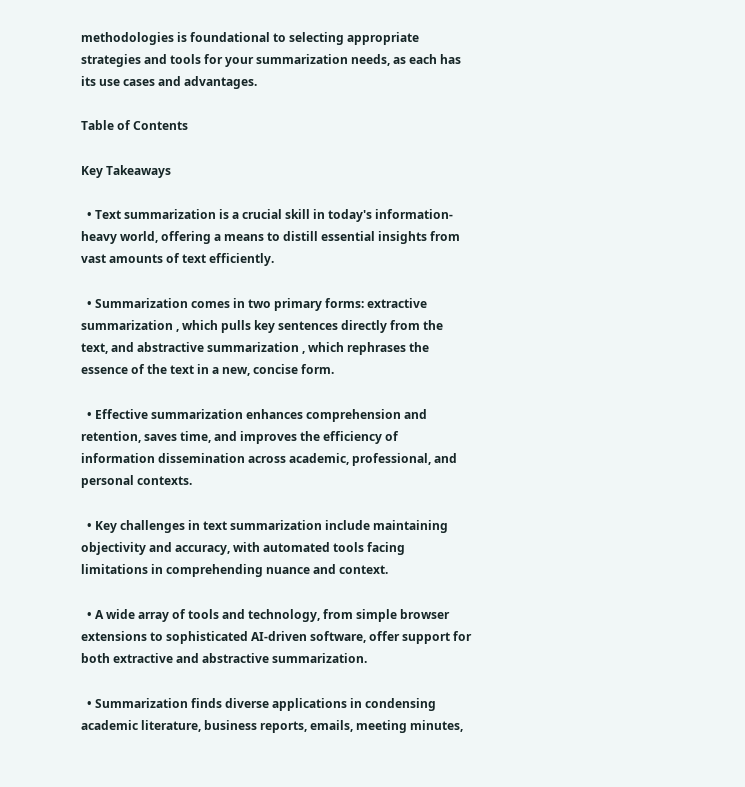methodologies is foundational to selecting appropriate strategies and tools for your summarization needs, as each has its use cases and advantages.

Table of Contents

Key Takeaways

  • Text summarization is a crucial skill in today's information-heavy world, offering a means to distill essential insights from vast amounts of text efficiently.

  • Summarization comes in two primary forms: extractive summarization , which pulls key sentences directly from the text, and abstractive summarization , which rephrases the essence of the text in a new, concise form.

  • Effective summarization enhances comprehension and retention, saves time, and improves the efficiency of information dissemination across academic, professional, and personal contexts.

  • Key challenges in text summarization include maintaining objectivity and accuracy, with automated tools facing limitations in comprehending nuance and context.

  • A wide array of tools and technology, from simple browser extensions to sophisticated AI-driven software, offer support for both extractive and abstractive summarization.

  • Summarization finds diverse applications in condensing academic literature, business reports, emails, meeting minutes,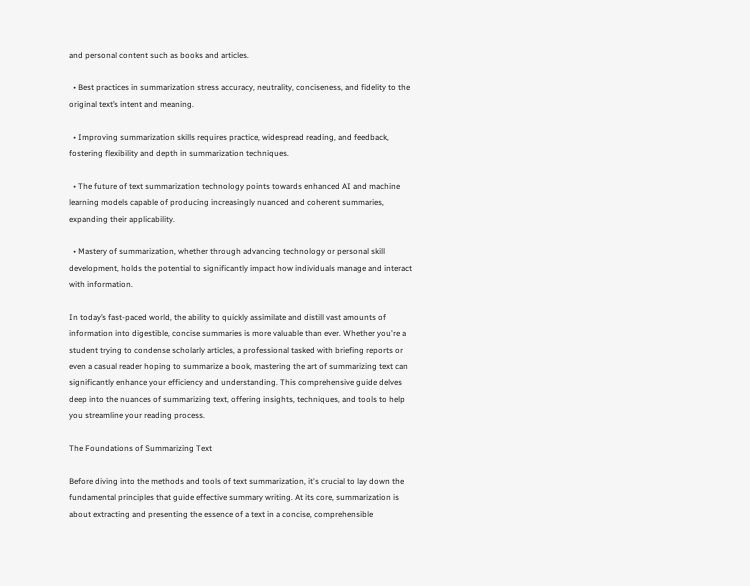and personal content such as books and articles.

  • Best practices in summarization stress accuracy, neutrality, conciseness, and fidelity to the original text’s intent and meaning.

  • Improving summarization skills requires practice, widespread reading, and feedback, fostering flexibility and depth in summarization techniques.

  • The future of text summarization technology points towards enhanced AI and machine learning models capable of producing increasingly nuanced and coherent summaries, expanding their applicability.

  • Mastery of summarization, whether through advancing technology or personal skill development, holds the potential to significantly impact how individuals manage and interact with information.

In today’s fast-paced world, the ability to quickly assimilate and distill vast amounts of information into digestible, concise summaries is more valuable than ever. Whether you're a student trying to condense scholarly articles, a professional tasked with briefing reports or even a casual reader hoping to summarize a book, mastering the art of summarizing text can significantly enhance your efficiency and understanding. This comprehensive guide delves deep into the nuances of summarizing text, offering insights, techniques, and tools to help you streamline your reading process.

The Foundations of Summarizing Text

Before diving into the methods and tools of text summarization, it's crucial to lay down the fundamental principles that guide effective summary writing. At its core, summarization is about extracting and presenting the essence of a text in a concise, comprehensible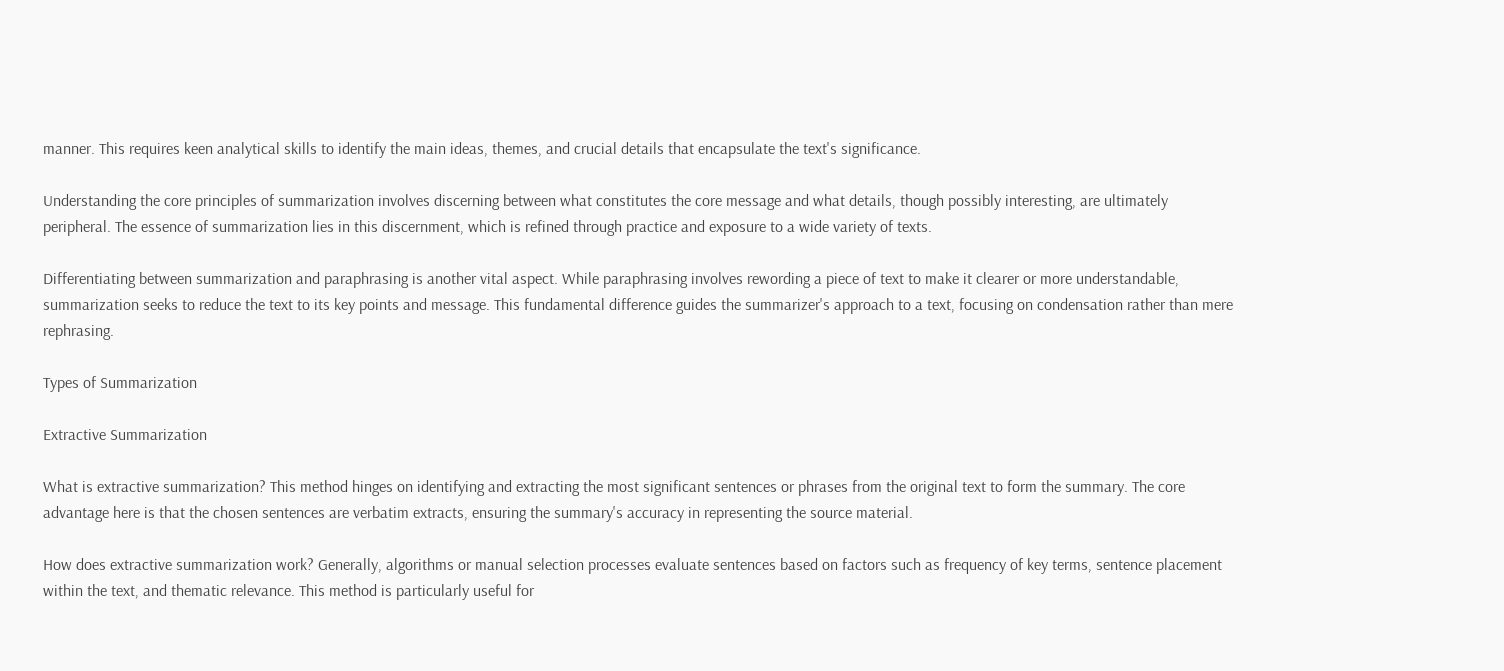manner. This requires keen analytical skills to identify the main ideas, themes, and crucial details that encapsulate the text's significance.

Understanding the core principles of summarization involves discerning between what constitutes the core message and what details, though possibly interesting, are ultimately peripheral. The essence of summarization lies in this discernment, which is refined through practice and exposure to a wide variety of texts.

Differentiating between summarization and paraphrasing is another vital aspect. While paraphrasing involves rewording a piece of text to make it clearer or more understandable, summarization seeks to reduce the text to its key points and message. This fundamental difference guides the summarizer's approach to a text, focusing on condensation rather than mere rephrasing.

Types of Summarization

Extractive Summarization

What is extractive summarization? This method hinges on identifying and extracting the most significant sentences or phrases from the original text to form the summary. The core advantage here is that the chosen sentences are verbatim extracts, ensuring the summary's accuracy in representing the source material.

How does extractive summarization work? Generally, algorithms or manual selection processes evaluate sentences based on factors such as frequency of key terms, sentence placement within the text, and thematic relevance. This method is particularly useful for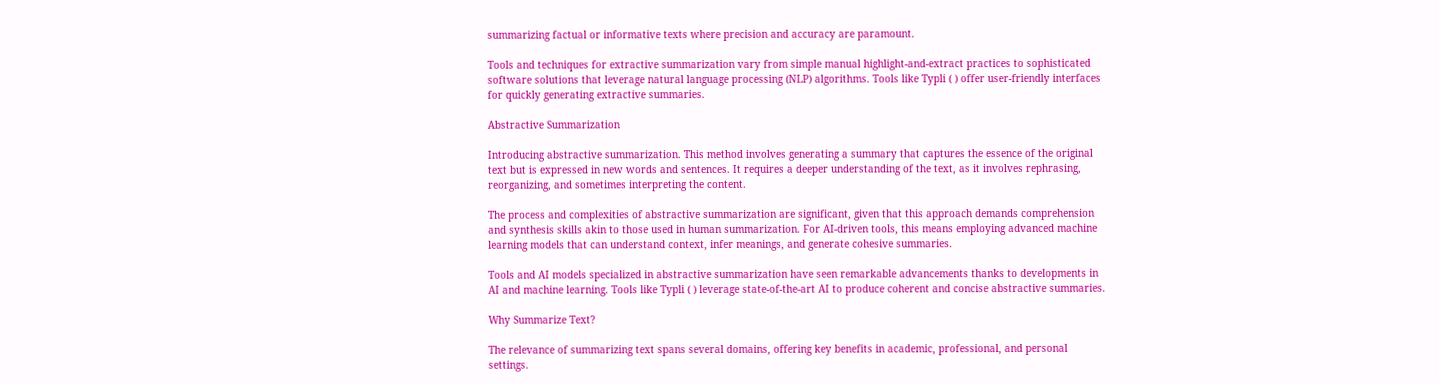summarizing factual or informative texts where precision and accuracy are paramount.

Tools and techniques for extractive summarization vary from simple manual highlight-and-extract practices to sophisticated software solutions that leverage natural language processing (NLP) algorithms. Tools like Typli ( ) offer user-friendly interfaces for quickly generating extractive summaries.

Abstractive Summarization

Introducing abstractive summarization. This method involves generating a summary that captures the essence of the original text but is expressed in new words and sentences. It requires a deeper understanding of the text, as it involves rephrasing, reorganizing, and sometimes interpreting the content.

The process and complexities of abstractive summarization are significant, given that this approach demands comprehension and synthesis skills akin to those used in human summarization. For AI-driven tools, this means employing advanced machine learning models that can understand context, infer meanings, and generate cohesive summaries.

Tools and AI models specialized in abstractive summarization have seen remarkable advancements thanks to developments in AI and machine learning. Tools like Typli ( ) leverage state-of-the-art AI to produce coherent and concise abstractive summaries.

Why Summarize Text?

The relevance of summarizing text spans several domains, offering key benefits in academic, professional, and personal settings.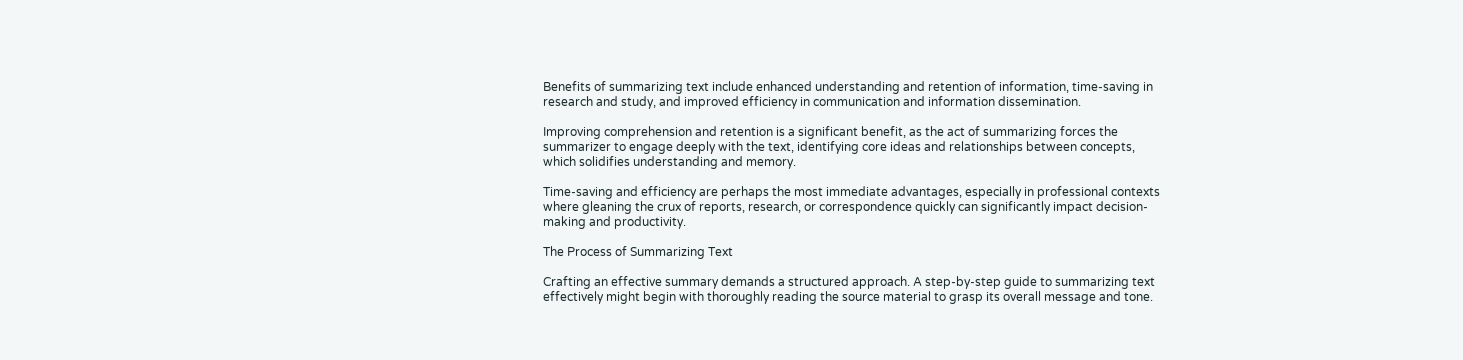Benefits of summarizing text include enhanced understanding and retention of information, time-saving in research and study, and improved efficiency in communication and information dissemination.

Improving comprehension and retention is a significant benefit, as the act of summarizing forces the summarizer to engage deeply with the text, identifying core ideas and relationships between concepts, which solidifies understanding and memory.

Time-saving and efficiency are perhaps the most immediate advantages, especially in professional contexts where gleaning the crux of reports, research, or correspondence quickly can significantly impact decision-making and productivity.

The Process of Summarizing Text

Crafting an effective summary demands a structured approach. A step-by-step guide to summarizing text effectively might begin with thoroughly reading the source material to grasp its overall message and tone.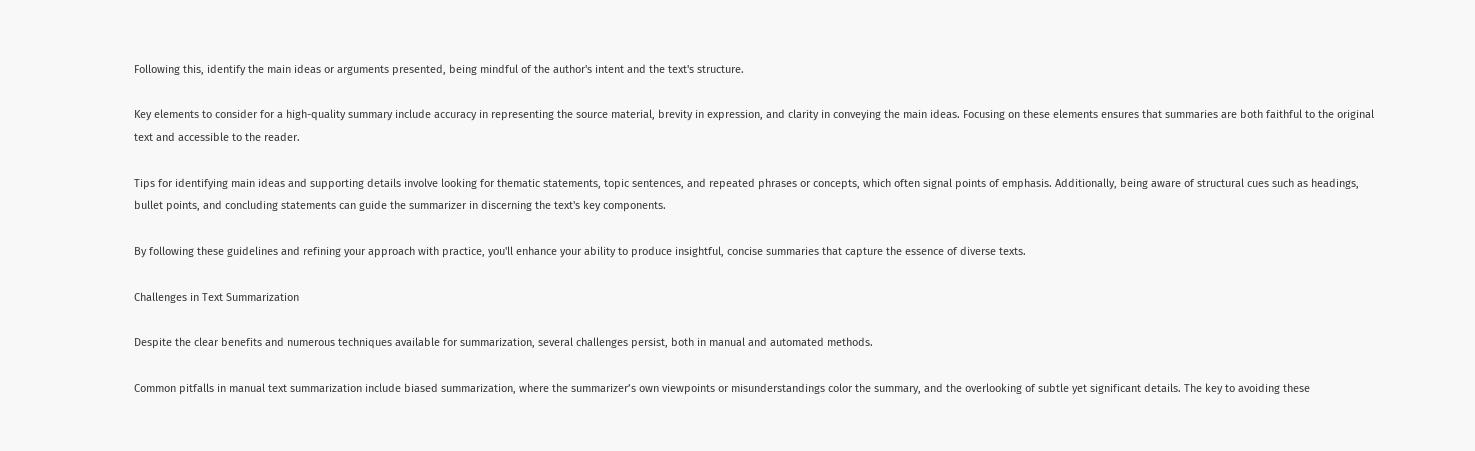Following this, identify the main ideas or arguments presented, being mindful of the author's intent and the text's structure.

Key elements to consider for a high-quality summary include accuracy in representing the source material, brevity in expression, and clarity in conveying the main ideas. Focusing on these elements ensures that summaries are both faithful to the original text and accessible to the reader.

Tips for identifying main ideas and supporting details involve looking for thematic statements, topic sentences, and repeated phrases or concepts, which often signal points of emphasis. Additionally, being aware of structural cues such as headings, bullet points, and concluding statements can guide the summarizer in discerning the text's key components.

By following these guidelines and refining your approach with practice, you'll enhance your ability to produce insightful, concise summaries that capture the essence of diverse texts.

Challenges in Text Summarization

Despite the clear benefits and numerous techniques available for summarization, several challenges persist, both in manual and automated methods.

Common pitfalls in manual text summarization include biased summarization, where the summarizer’s own viewpoints or misunderstandings color the summary, and the overlooking of subtle yet significant details. The key to avoiding these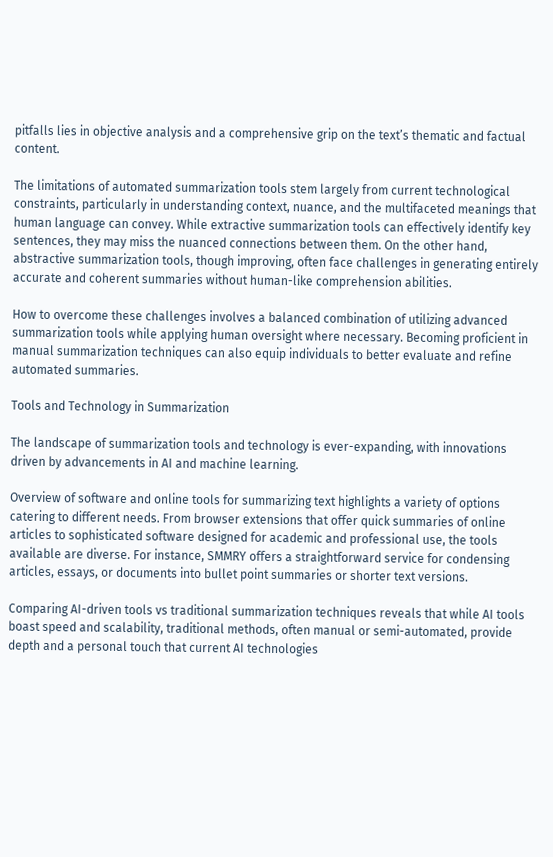pitfalls lies in objective analysis and a comprehensive grip on the text’s thematic and factual content.

The limitations of automated summarization tools stem largely from current technological constraints, particularly in understanding context, nuance, and the multifaceted meanings that human language can convey. While extractive summarization tools can effectively identify key sentences, they may miss the nuanced connections between them. On the other hand, abstractive summarization tools, though improving, often face challenges in generating entirely accurate and coherent summaries without human-like comprehension abilities.

How to overcome these challenges involves a balanced combination of utilizing advanced summarization tools while applying human oversight where necessary. Becoming proficient in manual summarization techniques can also equip individuals to better evaluate and refine automated summaries.

Tools and Technology in Summarization

The landscape of summarization tools and technology is ever-expanding, with innovations driven by advancements in AI and machine learning.

Overview of software and online tools for summarizing text highlights a variety of options catering to different needs. From browser extensions that offer quick summaries of online articles to sophisticated software designed for academic and professional use, the tools available are diverse. For instance, SMMRY offers a straightforward service for condensing articles, essays, or documents into bullet point summaries or shorter text versions.

Comparing AI-driven tools vs traditional summarization techniques reveals that while AI tools boast speed and scalability, traditional methods, often manual or semi-automated, provide depth and a personal touch that current AI technologies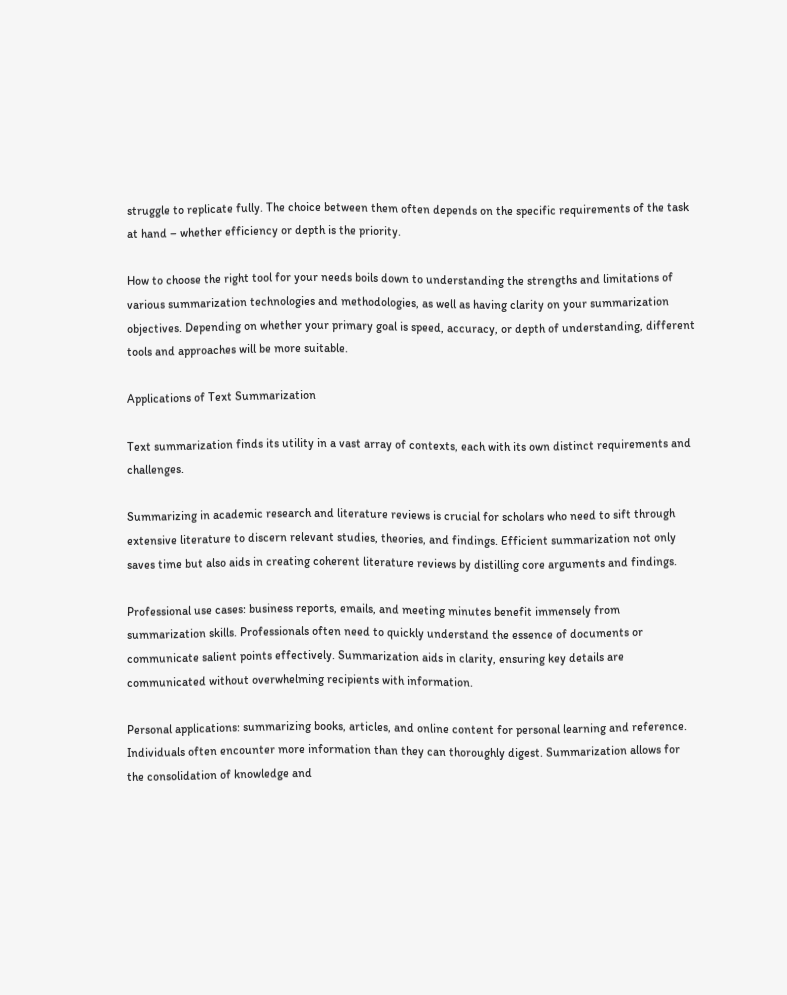struggle to replicate fully. The choice between them often depends on the specific requirements of the task at hand – whether efficiency or depth is the priority.

How to choose the right tool for your needs boils down to understanding the strengths and limitations of various summarization technologies and methodologies, as well as having clarity on your summarization objectives. Depending on whether your primary goal is speed, accuracy, or depth of understanding, different tools and approaches will be more suitable.

Applications of Text Summarization

Text summarization finds its utility in a vast array of contexts, each with its own distinct requirements and challenges.

Summarizing in academic research and literature reviews is crucial for scholars who need to sift through extensive literature to discern relevant studies, theories, and findings. Efficient summarization not only saves time but also aids in creating coherent literature reviews by distilling core arguments and findings.

Professional use cases: business reports, emails, and meeting minutes benefit immensely from summarization skills. Professionals often need to quickly understand the essence of documents or communicate salient points effectively. Summarization aids in clarity, ensuring key details are communicated without overwhelming recipients with information.

Personal applications: summarizing books, articles, and online content for personal learning and reference. Individuals often encounter more information than they can thoroughly digest. Summarization allows for the consolidation of knowledge and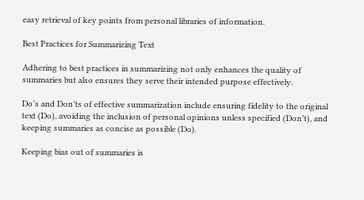easy retrieval of key points from personal libraries of information.

Best Practices for Summarizing Text

Adhering to best practices in summarizing not only enhances the quality of summaries but also ensures they serve their intended purpose effectively.

Do’s and Don’ts of effective summarization include ensuring fidelity to the original text (Do), avoiding the inclusion of personal opinions unless specified (Don’t), and keeping summaries as concise as possible (Do).

Keeping bias out of summaries is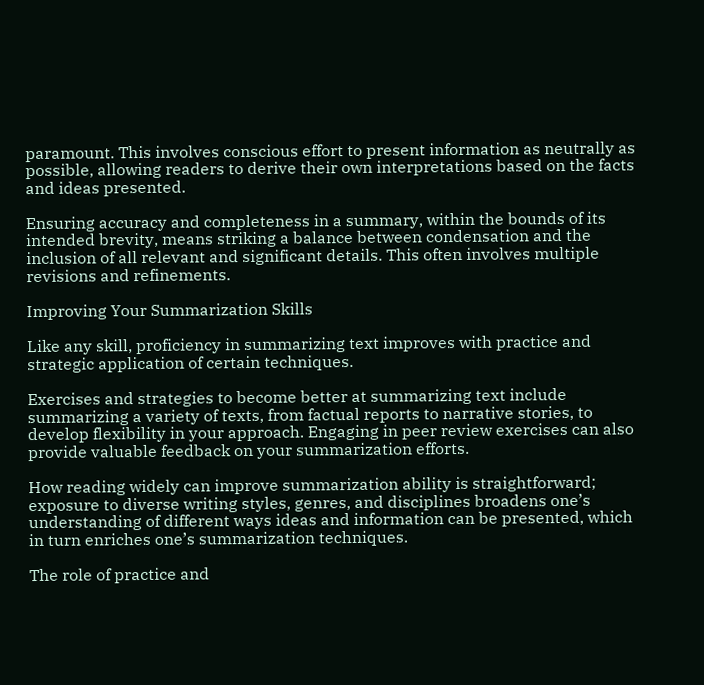paramount. This involves conscious effort to present information as neutrally as possible, allowing readers to derive their own interpretations based on the facts and ideas presented.

Ensuring accuracy and completeness in a summary, within the bounds of its intended brevity, means striking a balance between condensation and the inclusion of all relevant and significant details. This often involves multiple revisions and refinements.

Improving Your Summarization Skills

Like any skill, proficiency in summarizing text improves with practice and strategic application of certain techniques.

Exercises and strategies to become better at summarizing text include summarizing a variety of texts, from factual reports to narrative stories, to develop flexibility in your approach. Engaging in peer review exercises can also provide valuable feedback on your summarization efforts.

How reading widely can improve summarization ability is straightforward; exposure to diverse writing styles, genres, and disciplines broadens one’s understanding of different ways ideas and information can be presented, which in turn enriches one’s summarization techniques.

The role of practice and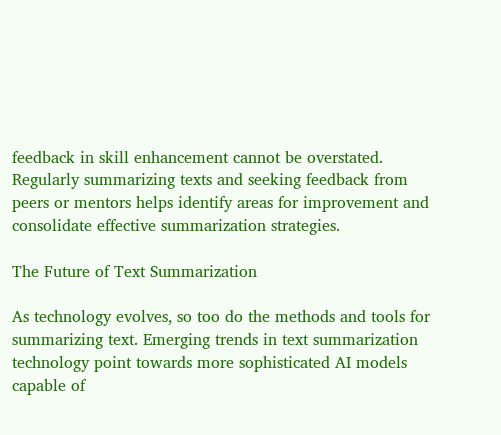feedback in skill enhancement cannot be overstated. Regularly summarizing texts and seeking feedback from peers or mentors helps identify areas for improvement and consolidate effective summarization strategies.

The Future of Text Summarization

As technology evolves, so too do the methods and tools for summarizing text. Emerging trends in text summarization technology point towards more sophisticated AI models capable of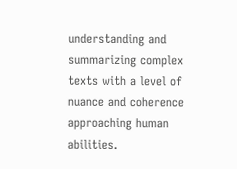understanding and summarizing complex texts with a level of nuance and coherence approaching human abilities.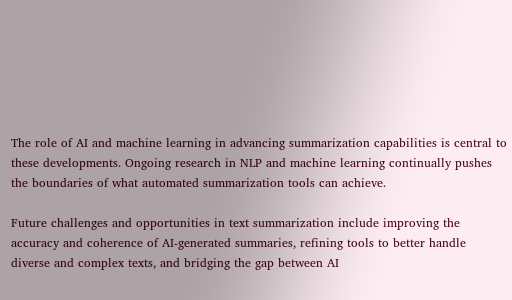The role of AI and machine learning in advancing summarization capabilities is central to these developments. Ongoing research in NLP and machine learning continually pushes the boundaries of what automated summarization tools can achieve.

Future challenges and opportunities in text summarization include improving the accuracy and coherence of AI-generated summaries, refining tools to better handle diverse and complex texts, and bridging the gap between AI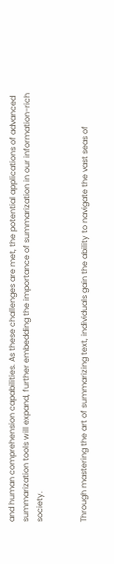and human comprehension capabilities. As these challenges are met, the potential applications of advanced summarization tools will expand, further embedding the importance of summarization in our information-rich society.


Through mastering the art of summarizing text, individuals gain the ability to navigate the vast seas of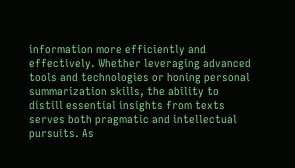information more efficiently and effectively. Whether leveraging advanced tools and technologies or honing personal summarization skills, the ability to distill essential insights from texts serves both pragmatic and intellectual pursuits. As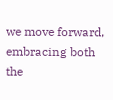we move forward, embracing both the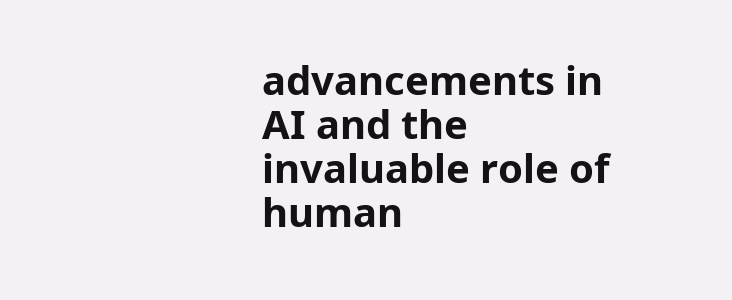advancements in AI and the invaluable role of human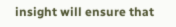insight will ensure that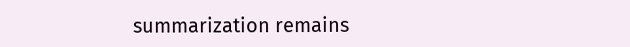summarization remains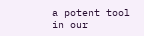a potent tool in our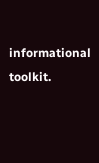informational toolkit.